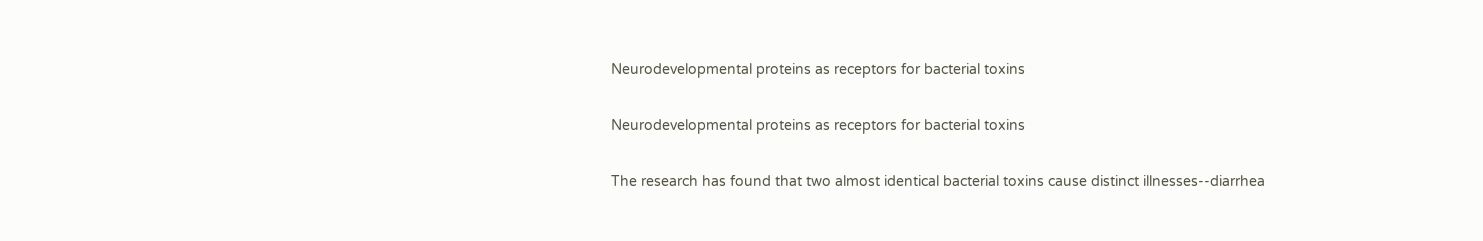Neurodevelopmental proteins as receptors for bacterial toxins

Neurodevelopmental proteins as receptors for bacterial toxins

The research has found that two almost identical bacterial toxins cause distinct illnesses--diarrhea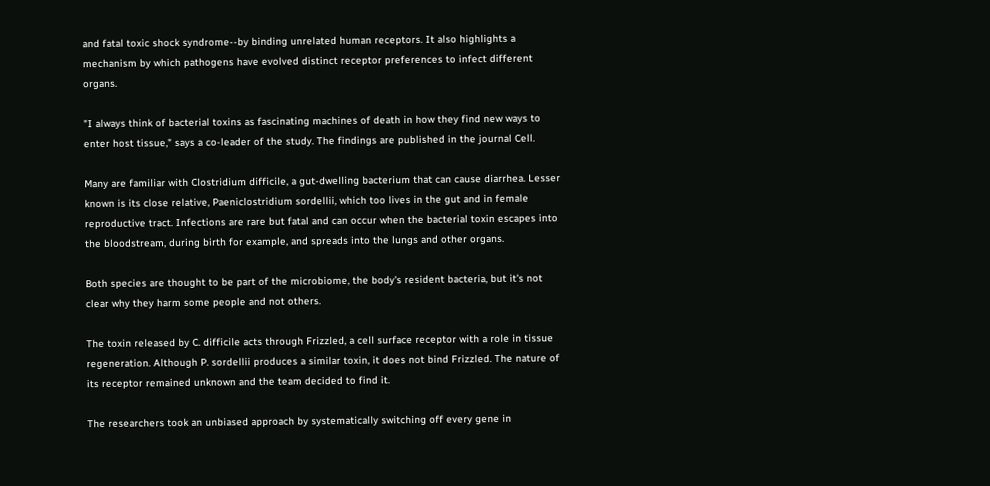and fatal toxic shock syndrome--by binding unrelated human receptors. It also highlights a mechanism by which pathogens have evolved distinct receptor preferences to infect different organs.

"I always think of bacterial toxins as fascinating machines of death in how they find new ways to enter host tissue," says a co-leader of the study. The findings are published in the journal Cell.

Many are familiar with Clostridium difficile, a gut-dwelling bacterium that can cause diarrhea. Lesser known is its close relative, Paeniclostridium sordellii, which too lives in the gut and in female reproductive tract. Infections are rare but fatal and can occur when the bacterial toxin escapes into the bloodstream, during birth for example, and spreads into the lungs and other organs.

Both species are thought to be part of the microbiome, the body's resident bacteria, but it's not clear why they harm some people and not others.

The toxin released by C. difficile acts through Frizzled, a cell surface receptor with a role in tissue regeneration. Although P. sordellii produces a similar toxin, it does not bind Frizzled. The nature of its receptor remained unknown and the team decided to find it.

The researchers took an unbiased approach by systematically switching off every gene in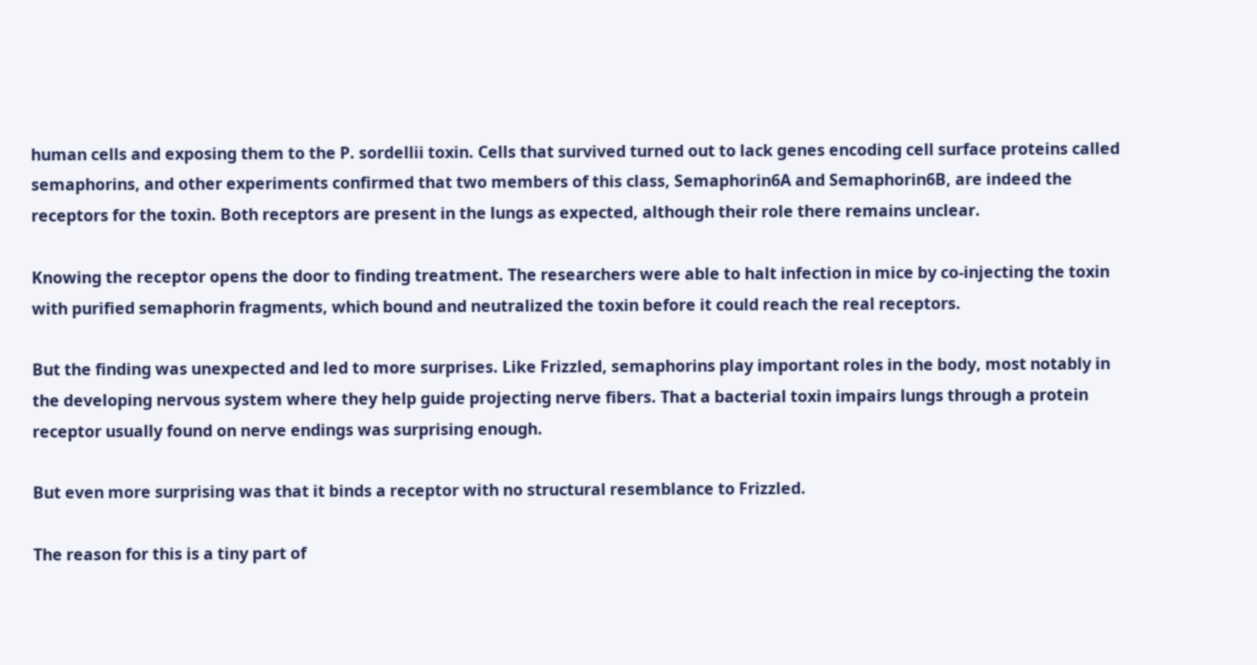human cells and exposing them to the P. sordellii toxin. Cells that survived turned out to lack genes encoding cell surface proteins called semaphorins, and other experiments confirmed that two members of this class, Semaphorin6A and Semaphorin6B, are indeed the receptors for the toxin. Both receptors are present in the lungs as expected, although their role there remains unclear.

Knowing the receptor opens the door to finding treatment. The researchers were able to halt infection in mice by co-injecting the toxin with purified semaphorin fragments, which bound and neutralized the toxin before it could reach the real receptors.

But the finding was unexpected and led to more surprises. Like Frizzled, semaphorins play important roles in the body, most notably in the developing nervous system where they help guide projecting nerve fibers. That a bacterial toxin impairs lungs through a protein receptor usually found on nerve endings was surprising enough.

But even more surprising was that it binds a receptor with no structural resemblance to Frizzled.

The reason for this is a tiny part of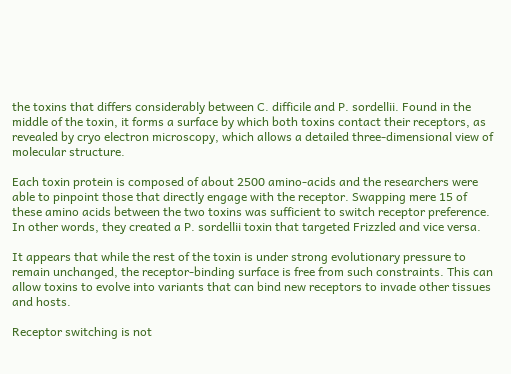the toxins that differs considerably between C. difficile and P. sordellii. Found in the middle of the toxin, it forms a surface by which both toxins contact their receptors, as revealed by cryo electron microscopy, which allows a detailed three-dimensional view of molecular structure.

Each toxin protein is composed of about 2500 amino-acids and the researchers were able to pinpoint those that directly engage with the receptor. Swapping mere 15 of these amino acids between the two toxins was sufficient to switch receptor preference. In other words, they created a P. sordellii toxin that targeted Frizzled and vice versa.

It appears that while the rest of the toxin is under strong evolutionary pressure to remain unchanged, the receptor-binding surface is free from such constraints. This can allow toxins to evolve into variants that can bind new receptors to invade other tissues and hosts.

Receptor switching is not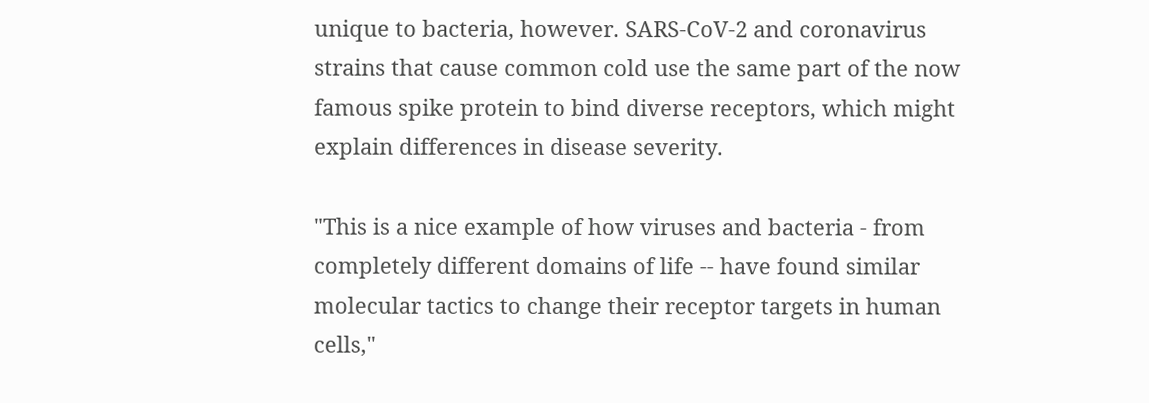unique to bacteria, however. SARS-CoV-2 and coronavirus strains that cause common cold use the same part of the now famous spike protein to bind diverse receptors, which might explain differences in disease severity.

"This is a nice example of how viruses and bacteria - from completely different domains of life -- have found similar molecular tactics to change their receptor targets in human cells,"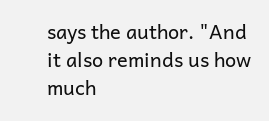says the author. "And it also reminds us how much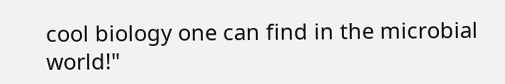cool biology one can find in the microbial world!"